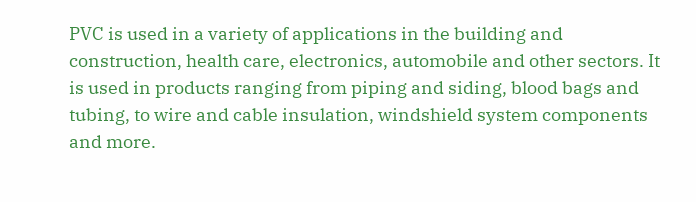PVC is used in a variety of applications in the building and construction, health care, electronics, automobile and other sectors. It is used in products ranging from piping and siding, blood bags and tubing, to wire and cable insulation, windshield system components and more.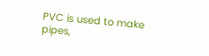PVC is used to make pipes,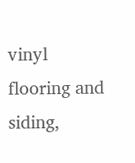vinyl flooring and siding,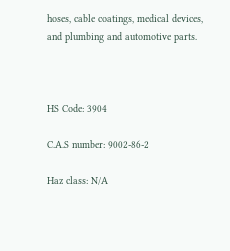hoses, cable coatings, medical devices, and plumbing and automotive parts.



HS Code: 3904

C.A.S number: 9002-86-2

Haz class: N/A